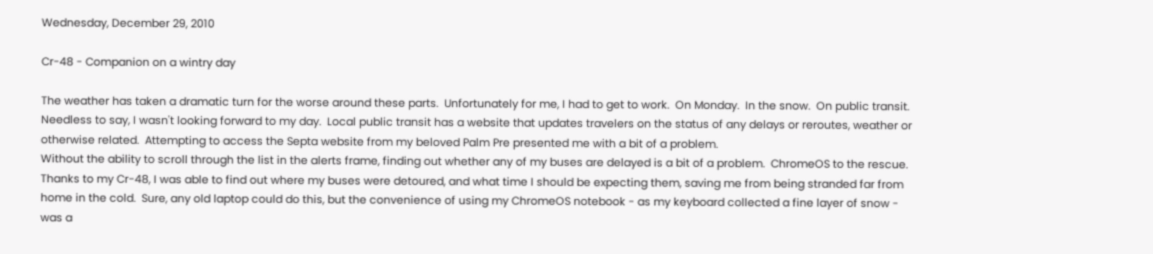Wednesday, December 29, 2010

Cr-48 - Companion on a wintry day

The weather has taken a dramatic turn for the worse around these parts.  Unfortunately for me, I had to get to work.  On Monday.  In the snow.  On public transit.  Needless to say, I wasn't looking forward to my day.  Local public transit has a website that updates travelers on the status of any delays or reroutes, weather or otherwise related.  Attempting to access the Septa website from my beloved Palm Pre presented me with a bit of a problem.
Without the ability to scroll through the list in the alerts frame, finding out whether any of my buses are delayed is a bit of a problem.  ChromeOS to the rescue.
Thanks to my Cr-48, I was able to find out where my buses were detoured, and what time I should be expecting them, saving me from being stranded far from home in the cold.  Sure, any old laptop could do this, but the convenience of using my ChromeOS notebook - as my keyboard collected a fine layer of snow - was a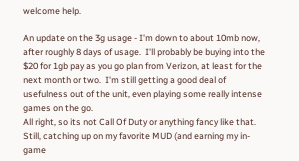welcome help.

An update on the 3g usage - I'm down to about 10mb now, after roughly 8 days of usage.  I'll probably be buying into the $20 for 1gb pay as you go plan from Verizon, at least for the next month or two.  I'm still getting a good deal of usefulness out of the unit, even playing some really intense games on the go.
All right, so its not Call Of Duty or anything fancy like that.  Still, catching up on my favorite MUD (and earning my in-game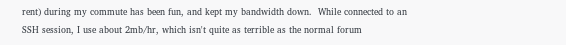rent) during my commute has been fun, and kept my bandwidth down.  While connected to an SSH session, I use about 2mb/hr, which isn't quite as terrible as the normal forum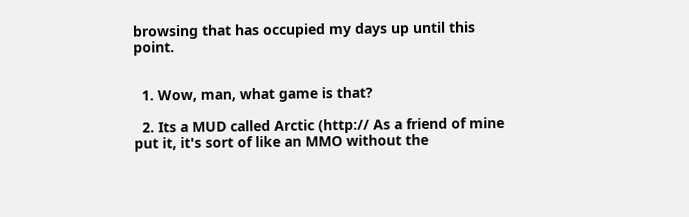browsing that has occupied my days up until this point.


  1. Wow, man, what game is that?

  2. Its a MUD called Arctic (http:// As a friend of mine put it, it's sort of like an MMO without the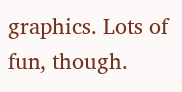graphics. Lots of fun, though.